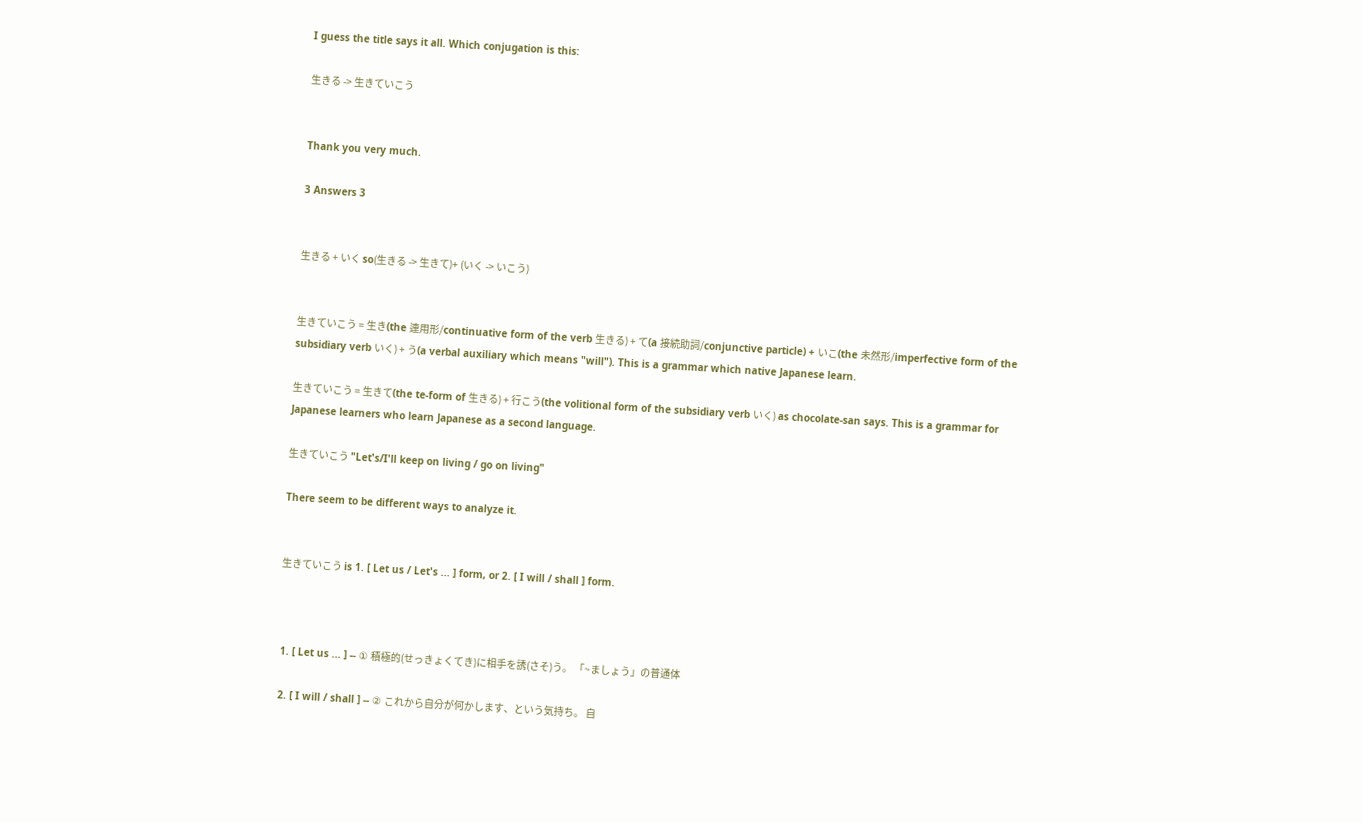I guess the title says it all. Which conjugation is this:

生きる -> 生きていこう


Thank you very much.

3 Answers 3


生きる + いく so(生きる -> 生きて)+ (いく -> いこう)


生きていこう = 生き(the 連用形/continuative form of the verb 生きる) + て(a 接続助詞/conjunctive particle) + いこ(the 未然形/imperfective form of the subsidiary verb いく) + う(a verbal auxiliary which means "will"). This is a grammar which native Japanese learn.

生きていこう = 生きて(the te-form of 生きる) + 行こう(the volitional form of the subsidiary verb いく) as chocolate-san says. This is a grammar for Japanese learners who learn Japanese as a second language.

生きていこう "Let's/I'll keep on living / go on living"

There seem to be different ways to analyze it.


生きていこう is 1. [ Let us / Let's ... ] form, or 2. [ I will / shall ] form.



 1. [ Let us ... ] -- ① 積極的(せっきょくてき)に相手を誘(さそ)う。 「~ましょう」の普通体

 2. [ I will / shall ] -- ② これから自分が何かします、という気持ち。 自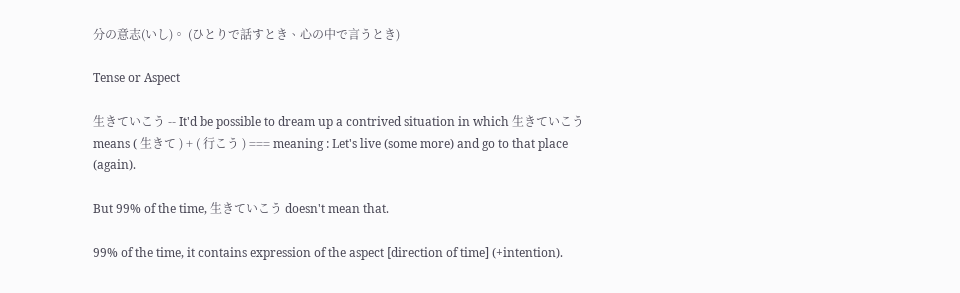分の意志(いし)。 (ひとりで話すとき、心の中で言うとき)

Tense or Aspect

生きていこう -- It'd be possible to dream up a contrived situation in which 生きていこう means ( 生きて ) + ( 行こう ) === meaning : Let's live (some more) and go to that place (again).

But 99% of the time, 生きていこう doesn't mean that.

99% of the time, it contains expression of the aspect [direction of time] (+intention).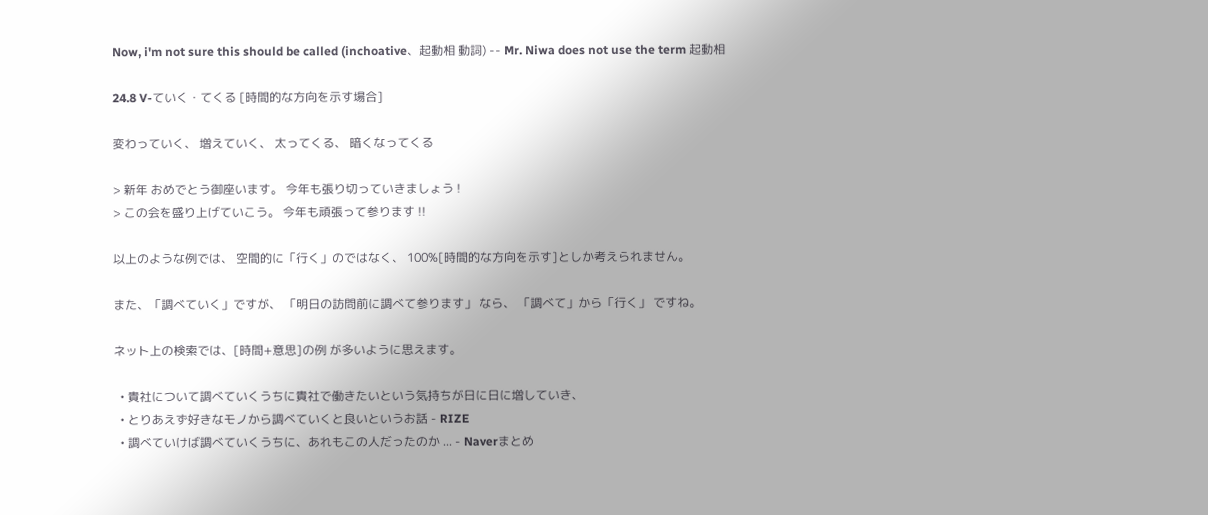Now, i'm not sure this should be called (inchoative、起動相 動詞) -- Mr. Niwa does not use the term 起動相

24.8 V-ていく・てくる [時間的な方向を示す場合]

変わっていく、 増えていく、 太ってくる、 暗くなってくる

> 新年 おめでとう御座います。 今年も張り切っていきましょう !
> この会を盛り上げていこう。 今年も頑張って参ります !!

以上のような例では、 空間的に「行く」のではなく、 100%[時間的な方向を示す]としか考えられません。

また、「調べていく」ですが、 「明日の訪問前に調べて参ります」 なら、 「調べて」から「行く」 ですね。

ネット上の検索では、[時間+意思]の例 が多いように思えます。

  • 貴社について調べていくうちに貴社で働きたいという気持ちが日に日に増していき、
  • とりあえず好きなモノから調べていくと良いというお話 - RIZE
  • 調べていけば調べていくうちに、あれもこの人だったのか ... - Naverまとめ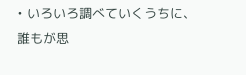• いろいろ調べていくうちに、誰もが思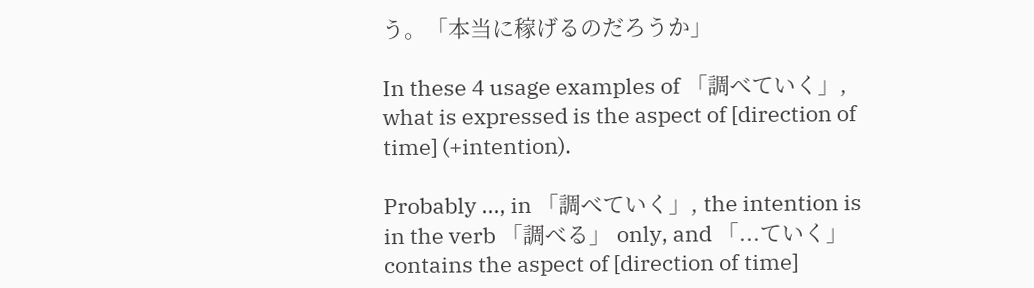う。「本当に稼げるのだろうか」

In these 4 usage examples of 「調べていく」, what is expressed is the aspect of [direction of time] (+intention).

Probably ..., in 「調べていく」, the intention is in the verb 「調べる」 only, and 「...ていく」 contains the aspect of [direction of time]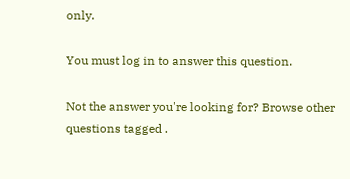only.

You must log in to answer this question.

Not the answer you're looking for? Browse other questions tagged .